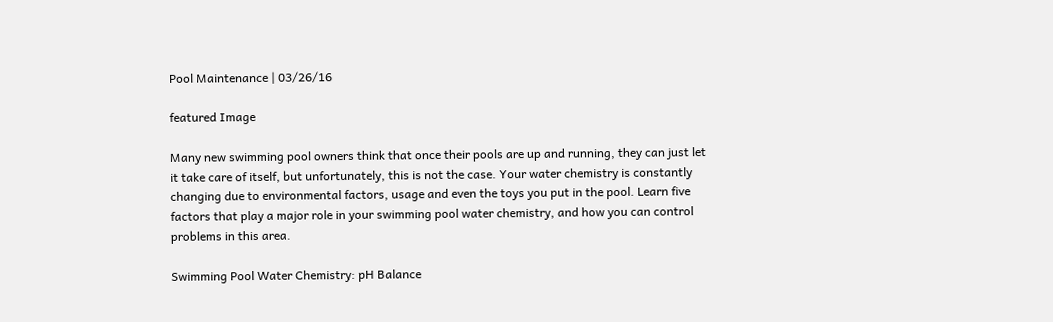Pool Maintenance | 03/26/16

featured Image

Many new swimming pool owners think that once their pools are up and running, they can just let it take care of itself, but unfortunately, this is not the case. Your water chemistry is constantly changing due to environmental factors, usage and even the toys you put in the pool. Learn five factors that play a major role in your swimming pool water chemistry, and how you can control problems in this area.

Swimming Pool Water Chemistry: pH Balance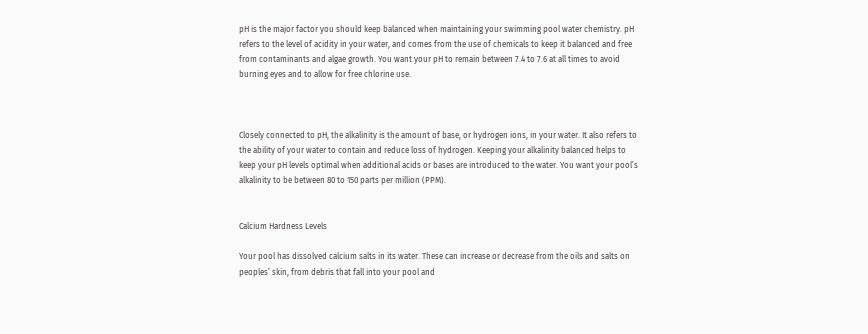pH is the major factor you should keep balanced when maintaining your swimming pool water chemistry. pH refers to the level of acidity in your water, and comes from the use of chemicals to keep it balanced and free from contaminants and algae growth. You want your pH to remain between 7.4 to 7.6 at all times to avoid burning eyes and to allow for free chlorine use.



Closely connected to pH, the alkalinity is the amount of base, or hydrogen ions, in your water. It also refers to the ability of your water to contain and reduce loss of hydrogen. Keeping your alkalinity balanced helps to keep your pH levels optimal when additional acids or bases are introduced to the water. You want your pool’s alkalinity to be between 80 to 150 parts per million (PPM).


Calcium Hardness Levels

Your pool has dissolved calcium salts in its water. These can increase or decrease from the oils and salts on peoples’ skin, from debris that fall into your pool and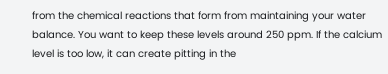from the chemical reactions that form from maintaining your water balance. You want to keep these levels around 250 ppm. If the calcium level is too low, it can create pitting in the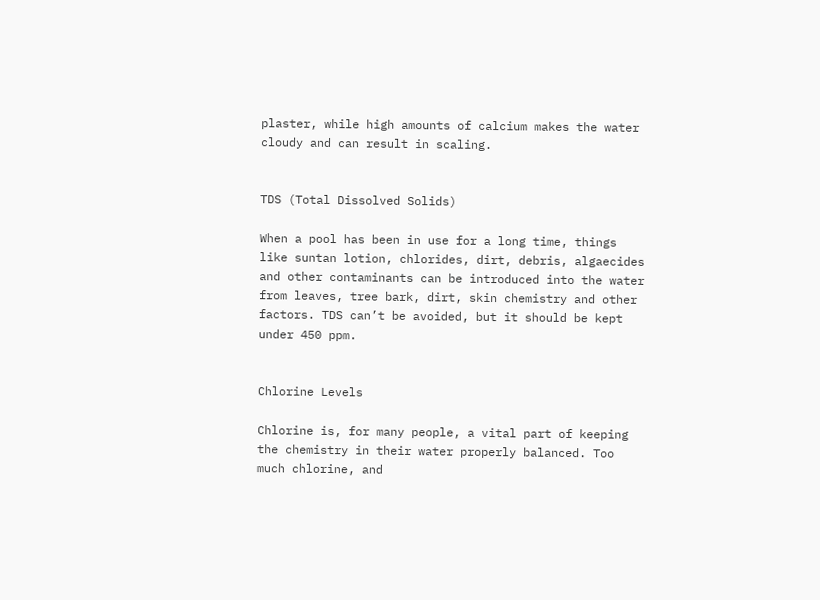plaster, while high amounts of calcium makes the water cloudy and can result in scaling.


TDS (Total Dissolved Solids)

When a pool has been in use for a long time, things like suntan lotion, chlorides, dirt, debris, algaecides and other contaminants can be introduced into the water from leaves, tree bark, dirt, skin chemistry and other factors. TDS can’t be avoided, but it should be kept under 450 ppm.


Chlorine Levels

Chlorine is, for many people, a vital part of keeping the chemistry in their water properly balanced. Too much chlorine, and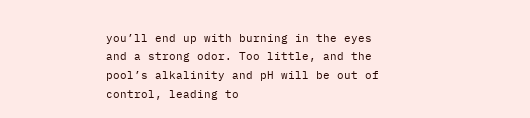you’ll end up with burning in the eyes and a strong odor. Too little, and the pool’s alkalinity and pH will be out of control, leading to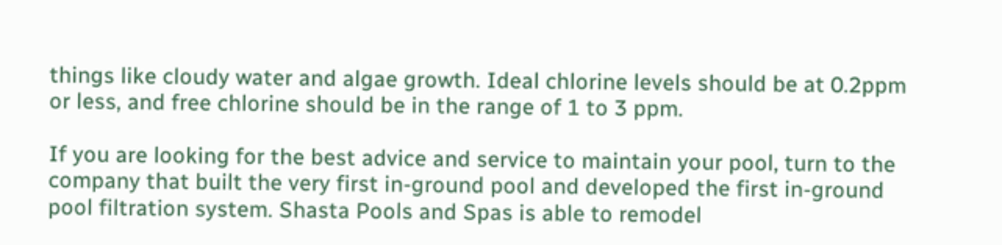things like cloudy water and algae growth. Ideal chlorine levels should be at 0.2ppm or less, and free chlorine should be in the range of 1 to 3 ppm.

If you are looking for the best advice and service to maintain your pool, turn to the company that built the very first in-ground pool and developed the first in-ground pool filtration system. Shasta Pools and Spas is able to remodel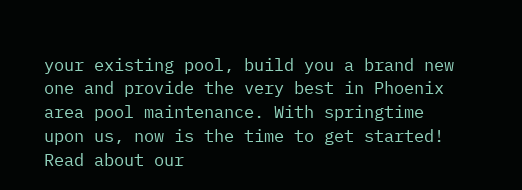your existing pool, build you a brand new one and provide the very best in Phoenix area pool maintenance. With springtime upon us, now is the time to get started! Read about our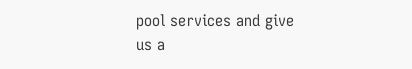pool services and give us a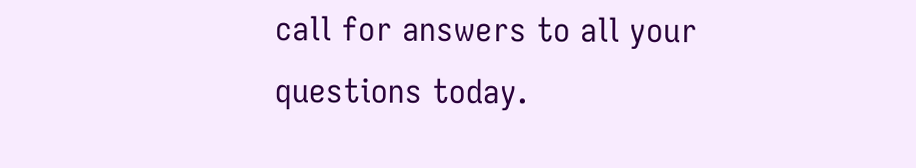call for answers to all your questions today.